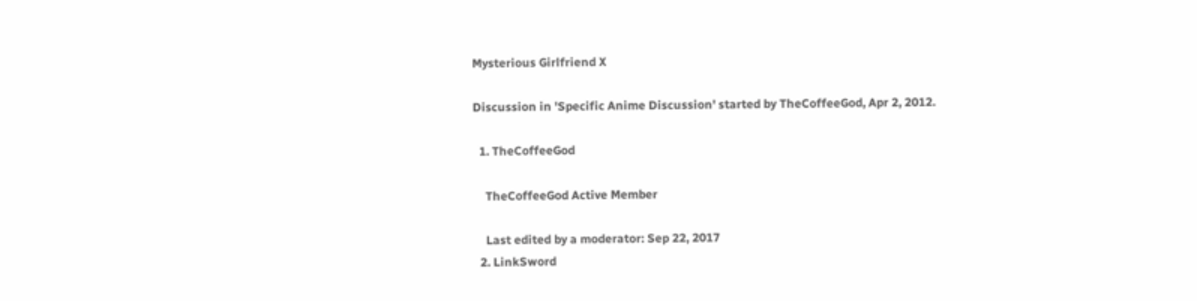Mysterious Girlfriend X

Discussion in 'Specific Anime Discussion' started by TheCoffeeGod, Apr 2, 2012.

  1. TheCoffeeGod

    TheCoffeeGod Active Member

    Last edited by a moderator: Sep 22, 2017
  2. LinkSword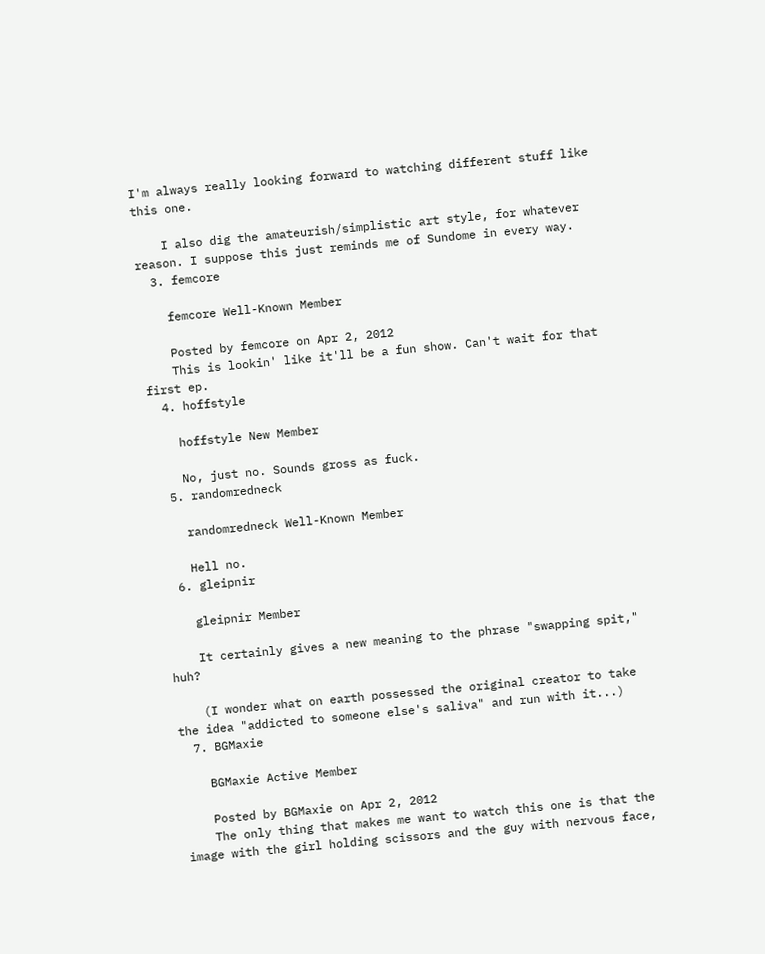I'm always really looking forward to watching different stuff like this one.

    I also dig the amateurish/simplistic art style, for whatever reason. I suppose this just reminds me of Sundome in every way.
  3. femcore

    femcore Well-Known Member

    Posted by femcore on Apr 2, 2012
    This is lookin' like it'll be a fun show. Can't wait for that first ep.
  4. hoffstyle

    hoffstyle New Member

    No, just no. Sounds gross as fuck.
  5. randomredneck

    randomredneck Well-Known Member

    Hell no.
  6. gleipnir

    gleipnir Member

    It certainly gives a new meaning to the phrase "swapping spit," huh?

    (I wonder what on earth possessed the original creator to take the idea "addicted to someone else's saliva" and run with it...)
  7. BGMaxie

    BGMaxie Active Member

    Posted by BGMaxie on Apr 2, 2012
    The only thing that makes me want to watch this one is that the image with the girl holding scissors and the guy with nervous face,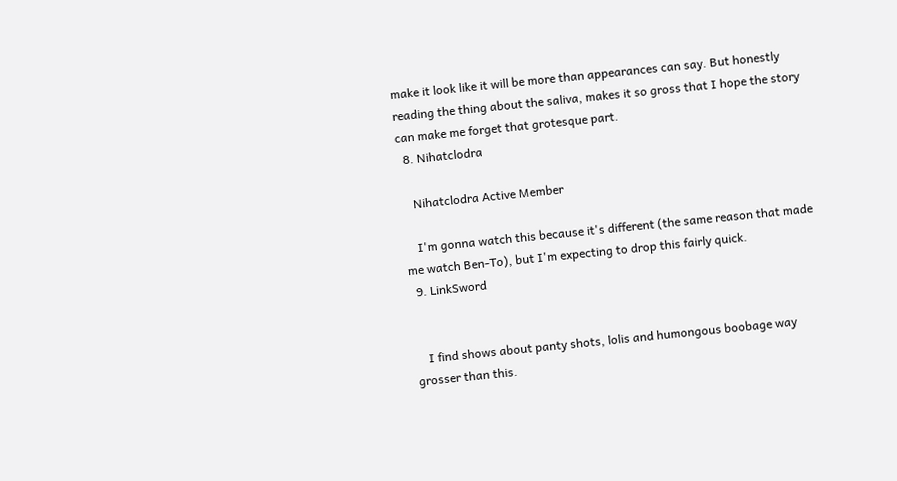make it look like it will be more than appearances can say. But honestly reading the thing about the saliva, makes it so gross that I hope the story can make me forget that grotesque part.
  8. Nihatclodra

    Nihatclodra Active Member

    I'm gonna watch this because it's different (the same reason that made me watch Ben-To), but I'm expecting to drop this fairly quick.
  9. LinkSword


    I find shows about panty shots, lolis and humongous boobage way grosser than this.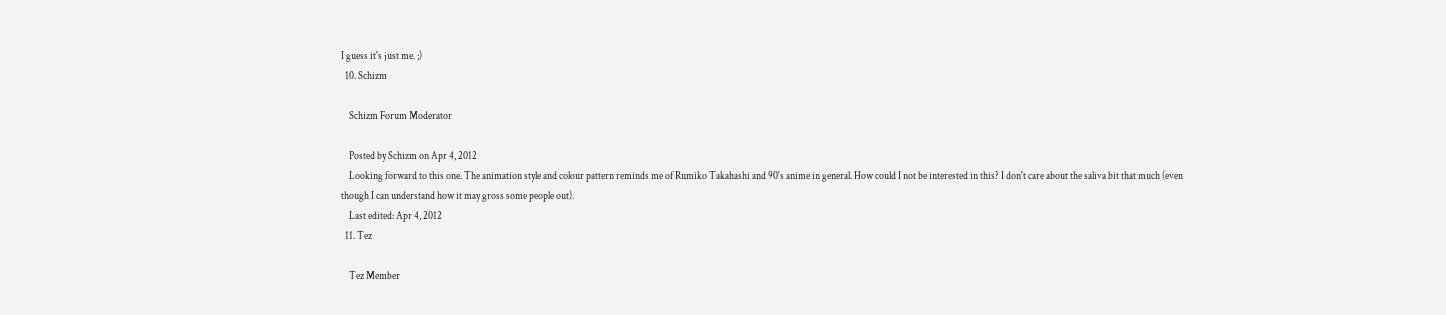I guess it's just me. ;)
  10. Schizm

    Schizm Forum Moderator

    Posted by Schizm on Apr 4, 2012
    Looking forward to this one. The animation style and colour pattern reminds me of Rumiko Takahashi and 90's anime in general. How could I not be interested in this? I don't care about the saliva bit that much (even though I can understand how it may gross some people out).
    Last edited: Apr 4, 2012
  11. Tez

    Tez Member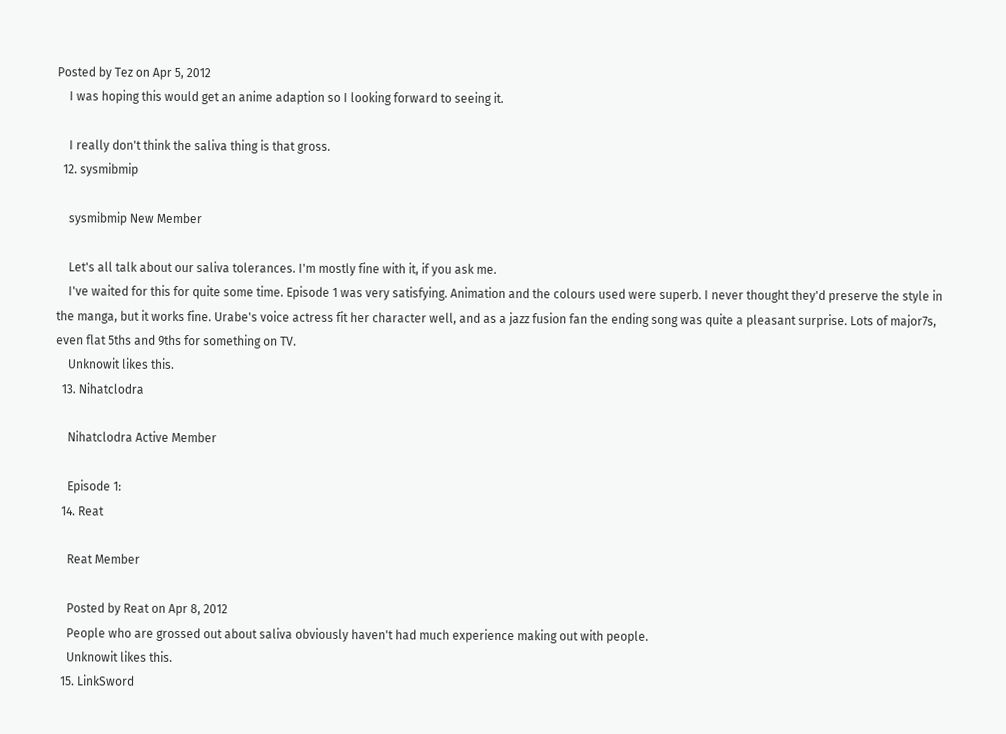Posted by Tez on Apr 5, 2012
    I was hoping this would get an anime adaption so I looking forward to seeing it.

    I really don't think the saliva thing is that gross.
  12. sysmibmip

    sysmibmip New Member

    Let's all talk about our saliva tolerances. I'm mostly fine with it, if you ask me.
    I've waited for this for quite some time. Episode 1 was very satisfying. Animation and the colours used were superb. I never thought they'd preserve the style in the manga, but it works fine. Urabe's voice actress fit her character well, and as a jazz fusion fan the ending song was quite a pleasant surprise. Lots of major7s, even flat 5ths and 9ths for something on TV.
    Unknowit likes this.
  13. Nihatclodra

    Nihatclodra Active Member

    Episode 1:
  14. Reat

    Reat Member

    Posted by Reat on Apr 8, 2012
    People who are grossed out about saliva obviously haven't had much experience making out with people.
    Unknowit likes this.
  15. LinkSword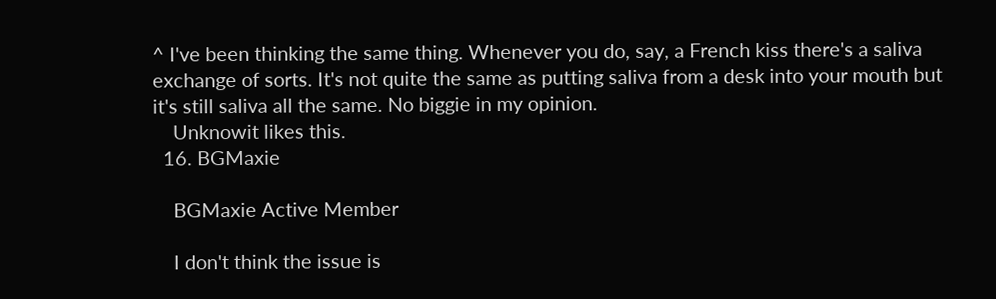^ I've been thinking the same thing. Whenever you do, say, a French kiss there's a saliva exchange of sorts. It's not quite the same as putting saliva from a desk into your mouth but it's still saliva all the same. No biggie in my opinion.
    Unknowit likes this.
  16. BGMaxie

    BGMaxie Active Member

    I don't think the issue is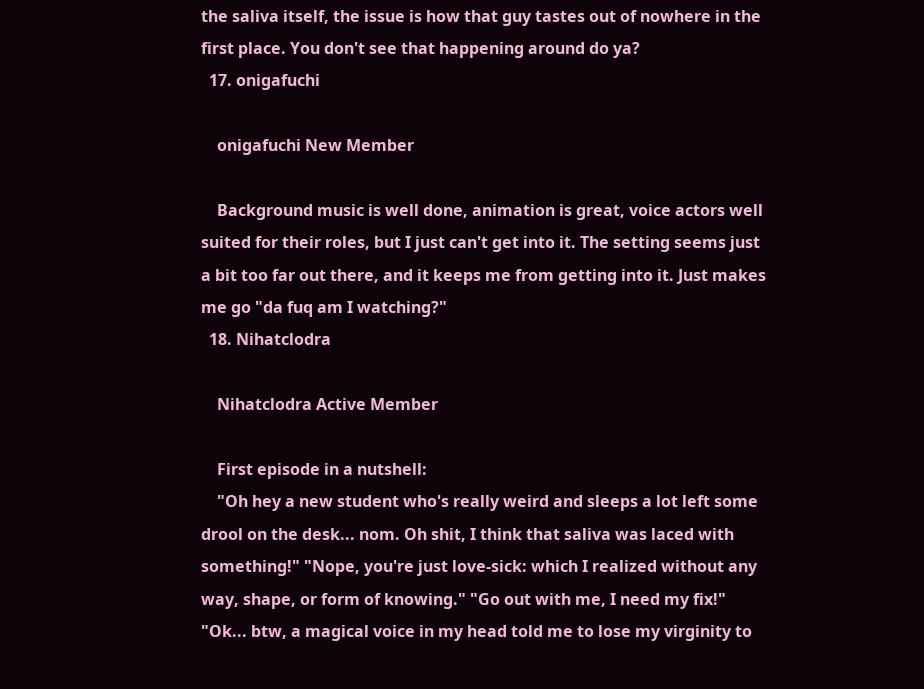the saliva itself, the issue is how that guy tastes out of nowhere in the first place. You don't see that happening around do ya?
  17. onigafuchi

    onigafuchi New Member

    Background music is well done, animation is great, voice actors well suited for their roles, but I just can't get into it. The setting seems just a bit too far out there, and it keeps me from getting into it. Just makes me go "da fuq am I watching?"
  18. Nihatclodra

    Nihatclodra Active Member

    First episode in a nutshell:
    "Oh hey a new student who's really weird and sleeps a lot left some drool on the desk... nom. Oh shit, I think that saliva was laced with something!" "Nope, you're just love-sick: which I realized without any way, shape, or form of knowing." "Go out with me, I need my fix!" "Ok... btw, a magical voice in my head told me to lose my virginity to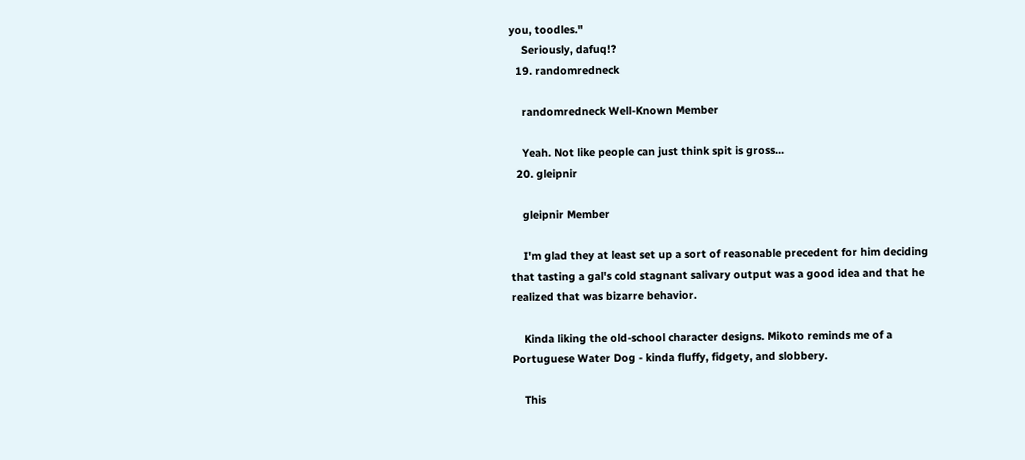you, toodles."
    Seriously, dafuq!?
  19. randomredneck

    randomredneck Well-Known Member

    Yeah. Not like people can just think spit is gross...
  20. gleipnir

    gleipnir Member

    I'm glad they at least set up a sort of reasonable precedent for him deciding that tasting a gal's cold stagnant salivary output was a good idea and that he realized that was bizarre behavior.

    Kinda liking the old-school character designs. Mikoto reminds me of a Portuguese Water Dog - kinda fluffy, fidgety, and slobbery.

    This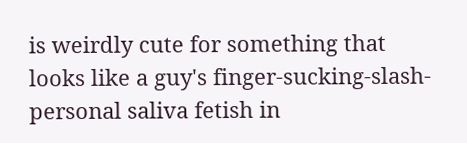is weirdly cute for something that looks like a guy's finger-sucking-slash-personal saliva fetish in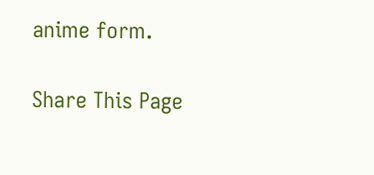anime form.

Share This Page